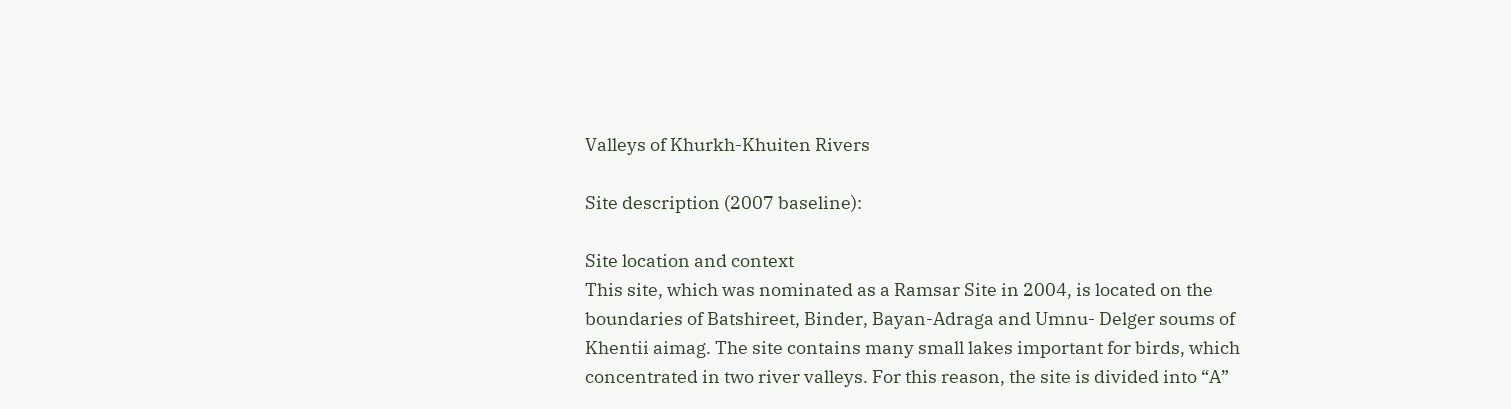Valleys of Khurkh-Khuiten Rivers

Site description (2007 baseline):

Site location and context
This site, which was nominated as a Ramsar Site in 2004, is located on the boundaries of Batshireet, Binder, Bayan-Adraga and Umnu- Delger soums of Khentii aimag. The site contains many small lakes important for birds, which concentrated in two river valleys. For this reason, the site is divided into “A”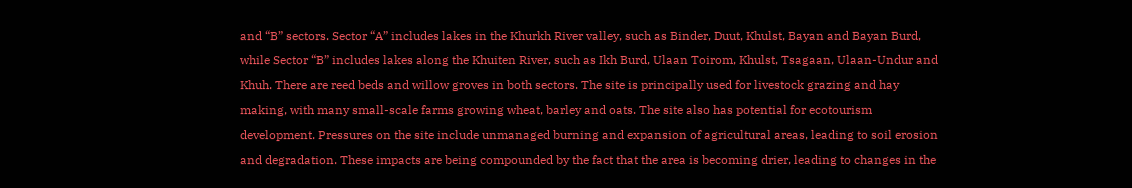and “B” sectors. Sector “A” includes lakes in the Khurkh River valley, such as Binder, Duut, Khulst, Bayan and Bayan Burd, while Sector “B” includes lakes along the Khuiten River, such as Ikh Burd, Ulaan Toirom, Khulst, Tsagaan, Ulaan-Undur and Khuh. There are reed beds and willow groves in both sectors. The site is principally used for livestock grazing and hay making, with many small-scale farms growing wheat, barley and oats. The site also has potential for ecotourism development. Pressures on the site include unmanaged burning and expansion of agricultural areas, leading to soil erosion and degradation. These impacts are being compounded by the fact that the area is becoming drier, leading to changes in the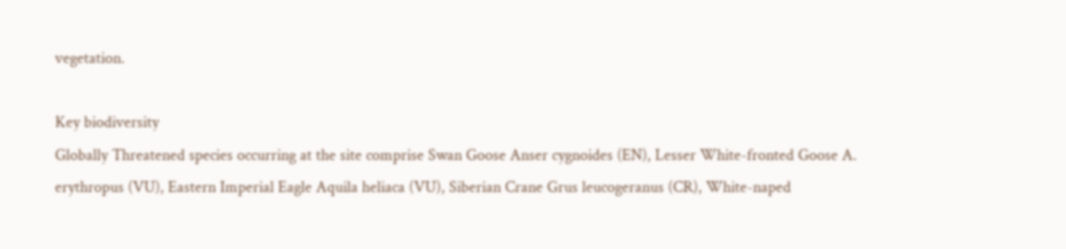vegetation.

Key biodiversity
Globally Threatened species occurring at the site comprise Swan Goose Anser cygnoides (EN), Lesser White-fronted Goose A. erythropus (VU), Eastern Imperial Eagle Aquila heliaca (VU), Siberian Crane Grus leucogeranus (CR), White-naped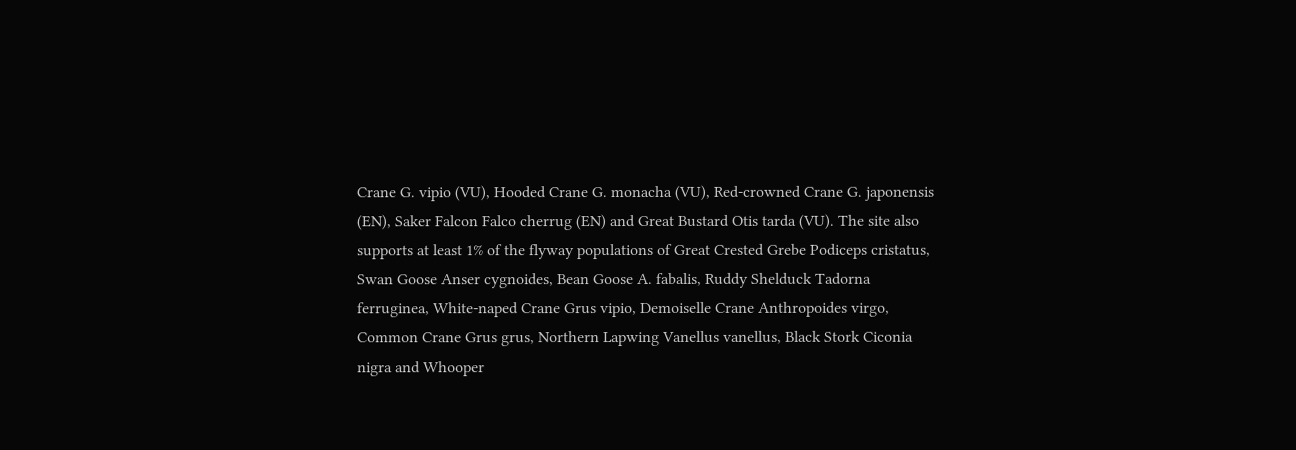Crane G. vipio (VU), Hooded Crane G. monacha (VU), Red-crowned Crane G. japonensis (EN), Saker Falcon Falco cherrug (EN) and Great Bustard Otis tarda (VU). The site also supports at least 1% of the flyway populations of Great Crested Grebe Podiceps cristatus, Swan Goose Anser cygnoides, Bean Goose A. fabalis, Ruddy Shelduck Tadorna ferruginea, White-naped Crane Grus vipio, Demoiselle Crane Anthropoides virgo, Common Crane Grus grus, Northern Lapwing Vanellus vanellus, Black Stork Ciconia nigra and Whooper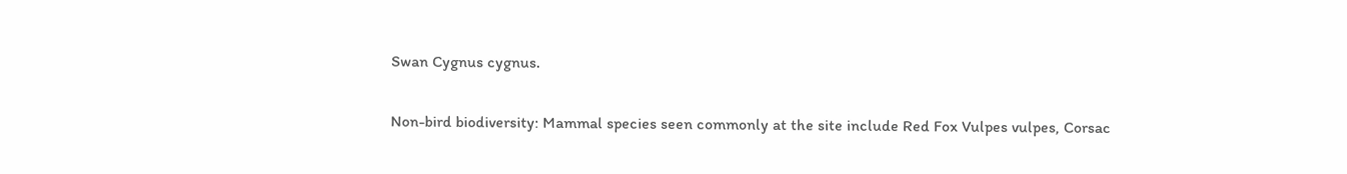Swan Cygnus cygnus.

Non-bird biodiversity: Mammal species seen commonly at the site include Red Fox Vulpes vulpes, Corsac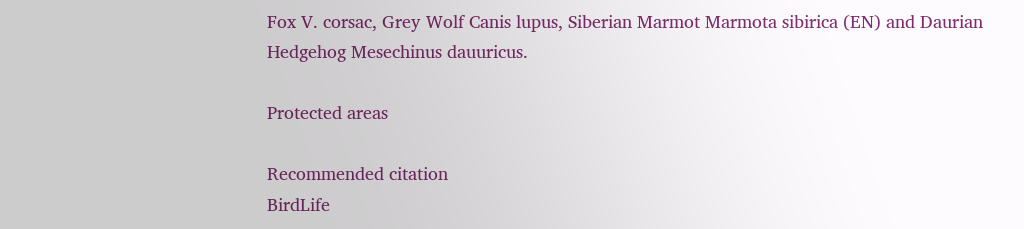Fox V. corsac, Grey Wolf Canis lupus, Siberian Marmot Marmota sibirica (EN) and Daurian Hedgehog Mesechinus dauuricus.

Protected areas

Recommended citation
BirdLife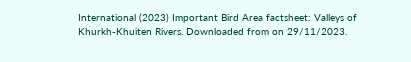International (2023) Important Bird Area factsheet: Valleys of Khurkh-Khuiten Rivers. Downloaded from on 29/11/2023.